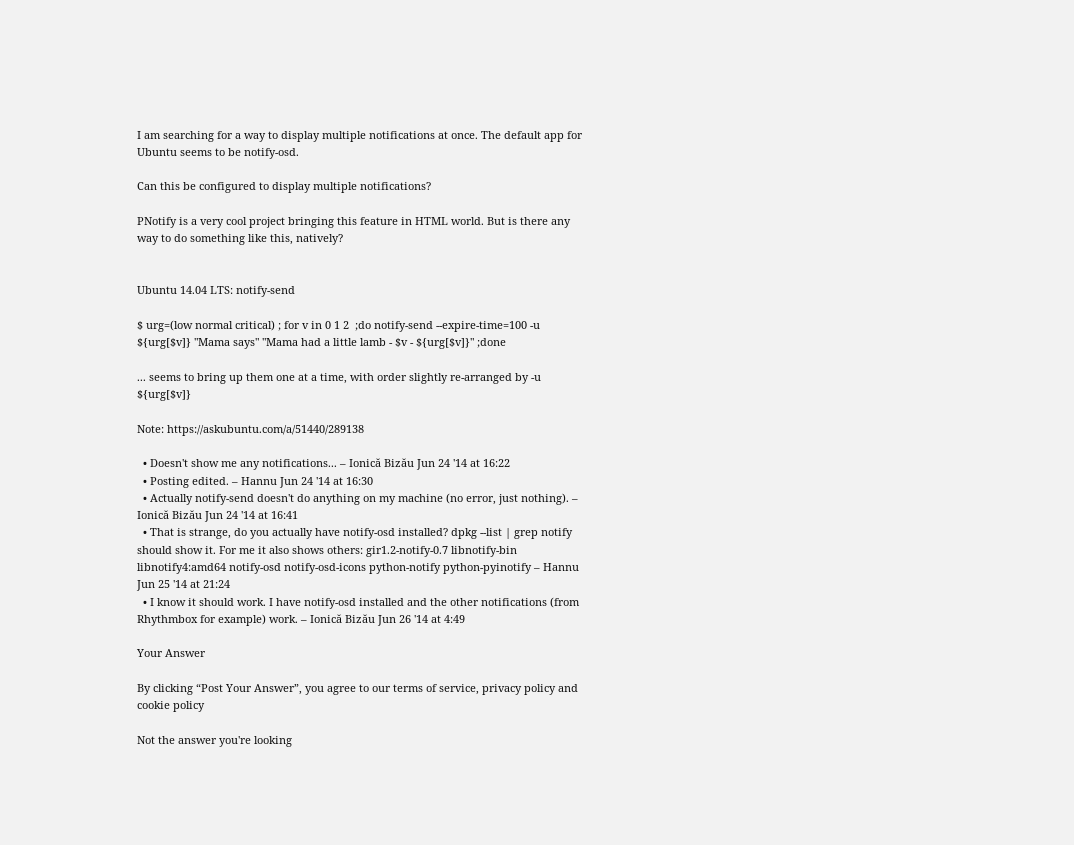I am searching for a way to display multiple notifications at once. The default app for Ubuntu seems to be notify-osd.

Can this be configured to display multiple notifications?

PNotify is a very cool project bringing this feature in HTML world. But is there any way to do something like this, natively?


Ubuntu 14.04 LTS: notify-send

$ urg=(low normal critical) ; for v in 0 1 2  ;do notify-send --expire-time=100 -u ${urg[$v]} "Mama says" "Mama had a little lamb - $v - ${urg[$v]}" ;done

... seems to bring up them one at a time, with order slightly re-arranged by -u ${urg[$v]}

Note: https://askubuntu.com/a/51440/289138

  • Doesn't show me any notifications... – Ionică Bizău Jun 24 '14 at 16:22
  • Posting edited. – Hannu Jun 24 '14 at 16:30
  • Actually notify-send doesn't do anything on my machine (no error, just nothing). – Ionică Bizău Jun 24 '14 at 16:41
  • That is strange, do you actually have notify-osd installed? dpkg --list | grep notify should show it. For me it also shows others: gir1.2-notify-0.7 libnotify-bin libnotify4:amd64 notify-osd notify-osd-icons python-notify python-pyinotify – Hannu Jun 25 '14 at 21:24
  • I know it should work. I have notify-osd installed and the other notifications (from Rhythmbox for example) work. – Ionică Bizău Jun 26 '14 at 4:49

Your Answer

By clicking “Post Your Answer”, you agree to our terms of service, privacy policy and cookie policy

Not the answer you're looking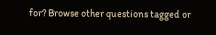for? Browse other questions tagged or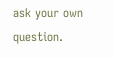ask your own question.